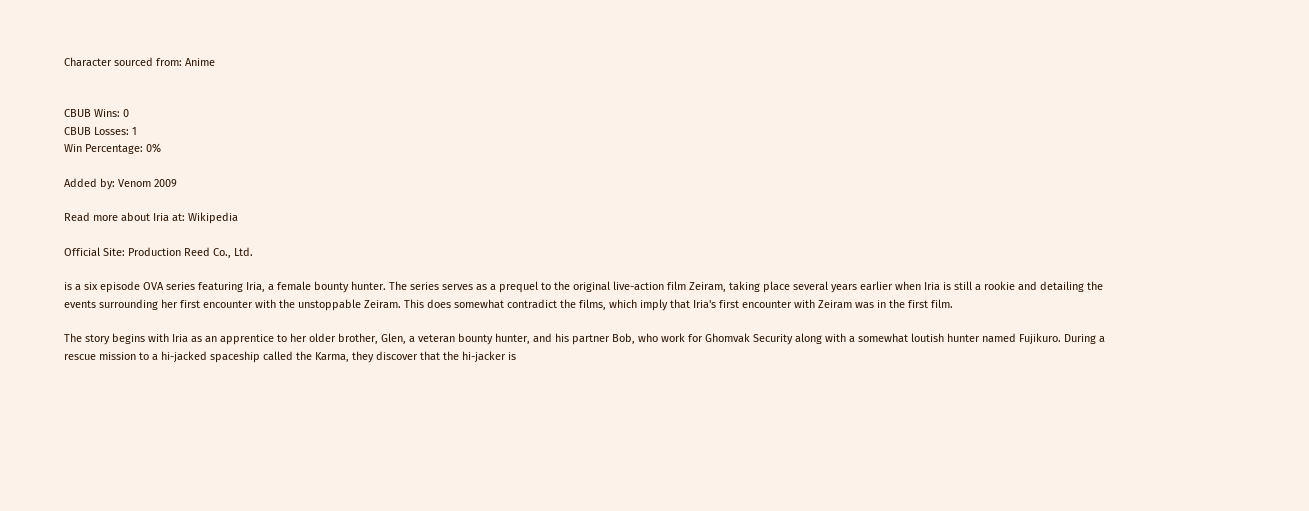Character sourced from: Anime


CBUB Wins: 0
CBUB Losses: 1
Win Percentage: 0%

Added by: Venom 2009

Read more about Iria at: Wikipedia

Official Site: Production Reed Co., Ltd.

is a six episode OVA series featuring Iria, a female bounty hunter. The series serves as a prequel to the original live-action film Zeiram, taking place several years earlier when Iria is still a rookie and detailing the events surrounding her first encounter with the unstoppable Zeiram. This does somewhat contradict the films, which imply that Iria's first encounter with Zeiram was in the first film.

The story begins with Iria as an apprentice to her older brother, Glen, a veteran bounty hunter, and his partner Bob, who work for Ghomvak Security along with a somewhat loutish hunter named Fujikuro. During a rescue mission to a hi-jacked spaceship called the Karma, they discover that the hi-jacker is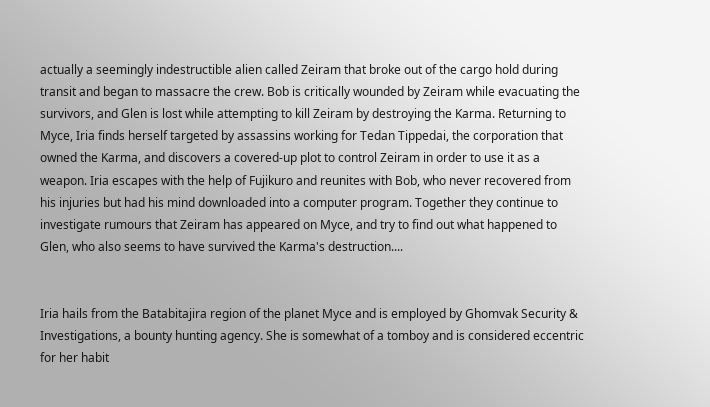actually a seemingly indestructible alien called Zeiram that broke out of the cargo hold during transit and began to massacre the crew. Bob is critically wounded by Zeiram while evacuating the survivors, and Glen is lost while attempting to kill Zeiram by destroying the Karma. Returning to Myce, Iria finds herself targeted by assassins working for Tedan Tippedai, the corporation that owned the Karma, and discovers a covered-up plot to control Zeiram in order to use it as a weapon. Iria escapes with the help of Fujikuro and reunites with Bob, who never recovered from his injuries but had his mind downloaded into a computer program. Together they continue to investigate rumours that Zeiram has appeared on Myce, and try to find out what happened to Glen, who also seems to have survived the Karma's destruction....


Iria hails from the Batabitajira region of the planet Myce and is employed by Ghomvak Security & Investigations, a bounty hunting agency. She is somewhat of a tomboy and is considered eccentric for her habit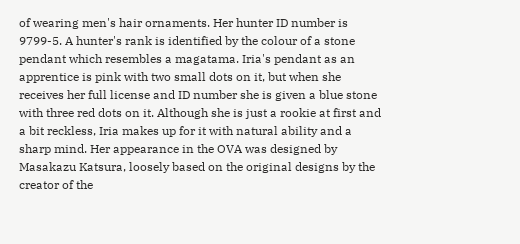of wearing men's hair ornaments. Her hunter ID number is 9799-5. A hunter's rank is identified by the colour of a stone pendant which resembles a magatama. Iria's pendant as an apprentice is pink with two small dots on it, but when she receives her full license and ID number she is given a blue stone with three red dots on it. Although she is just a rookie at first and a bit reckless, Iria makes up for it with natural ability and a sharp mind. Her appearance in the OVA was designed by Masakazu Katsura, loosely based on the original designs by the creator of the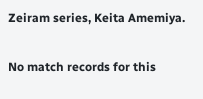Zeiram series, Keita Amemiya.

No match records for this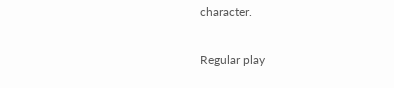character.

Regular play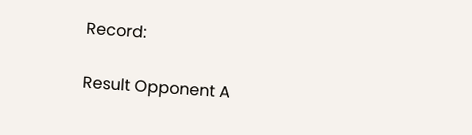Record:

Result Opponent A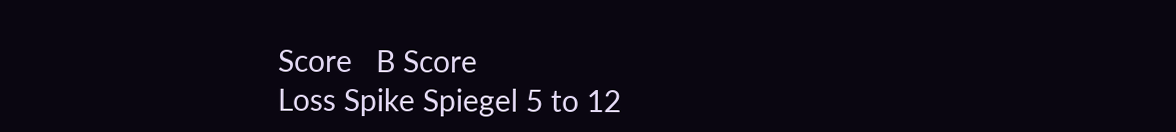Score   B Score
Loss Spike Spiegel 5 to 12